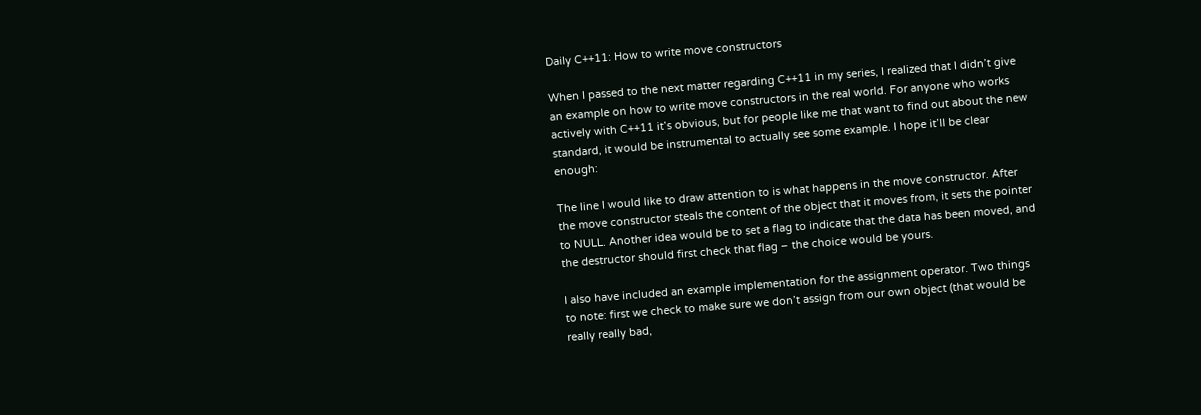Daily C++11: How to write move constructors

When I passed to the next matter regarding C++11 in my series, I realized that I didn’t give an example on how to write move constructors in the real world. For anyone who works actively with C++11 it’s obvious, but for people like me that want to find out about the new standard, it would be instrumental to actually see some example. I hope it’ll be clear enough:

The line I would like to draw attention to is what happens in the move constructor. After the move constructor steals the content of the object that it moves from, it sets the pointer to NULL. Another idea would be to set a flag to indicate that the data has been moved, and the destructor should first check that flag – the choice would be yours.

I also have included an example implementation for the assignment operator. Two things to note: first we check to make sure we don’t assign from our own object (that would be really really bad,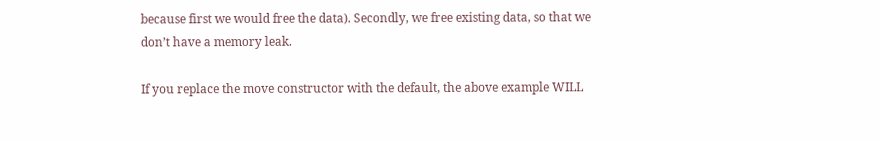because first we would free the data). Secondly, we free existing data, so that we don’t have a memory leak.

If you replace the move constructor with the default, the above example WILL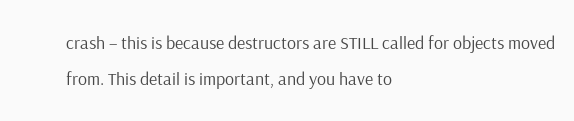crash – this is because destructors are STILL called for objects moved from. This detail is important, and you have to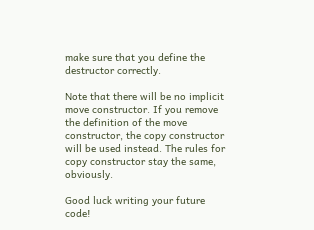make sure that you define the destructor correctly.

Note that there will be no implicit move constructor. If you remove the definition of the move constructor, the copy constructor will be used instead. The rules for copy constructor stay the same, obviously.

Good luck writing your future code!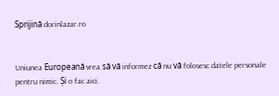Sprijină dorinlazar.ro


Uniunea Europeană vrea să vă informez că nu vă folosesc datele personale pentru nimic. Și o fac aici.